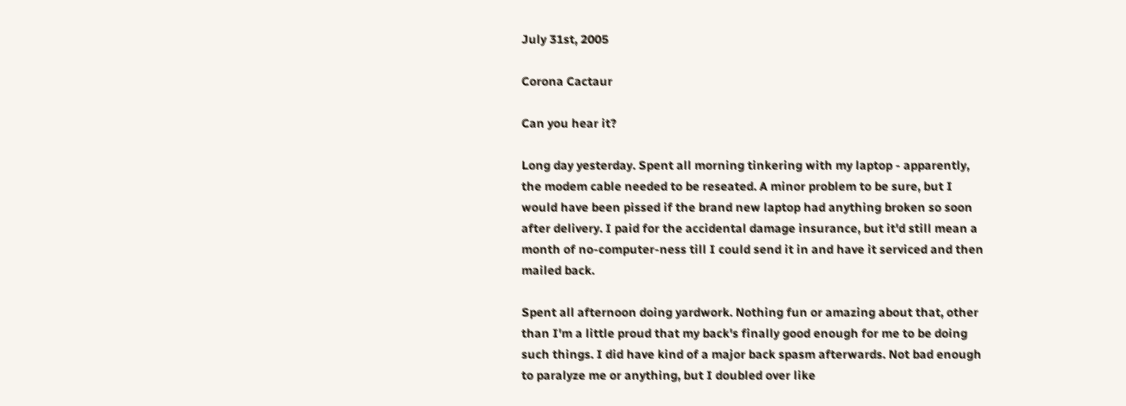July 31st, 2005

Corona Cactaur

Can you hear it?

Long day yesterday. Spent all morning tinkering with my laptop - apparently, the modem cable needed to be reseated. A minor problem to be sure, but I would have been pissed if the brand new laptop had anything broken so soon after delivery. I paid for the accidental damage insurance, but it'd still mean a month of no-computer-ness till I could send it in and have it serviced and then mailed back.

Spent all afternoon doing yardwork. Nothing fun or amazing about that, other than I'm a little proud that my back's finally good enough for me to be doing such things. I did have kind of a major back spasm afterwards. Not bad enough to paralyze me or anything, but I doubled over like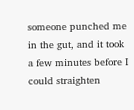someone punched me in the gut, and it took a few minutes before I could straighten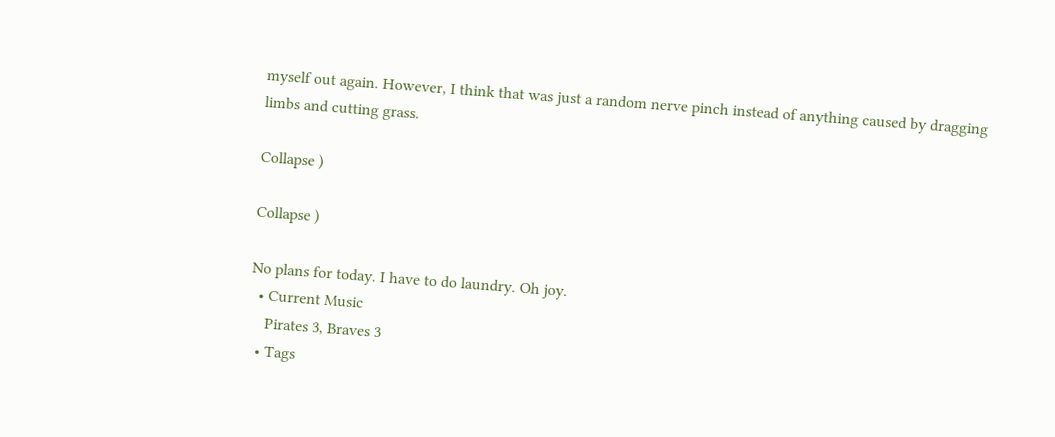myself out again. However, I think that was just a random nerve pinch instead of anything caused by dragging limbs and cutting grass.

Collapse )

Collapse )

No plans for today. I have to do laundry. Oh joy.
  • Current Music
    Pirates 3, Braves 3
  • Tags